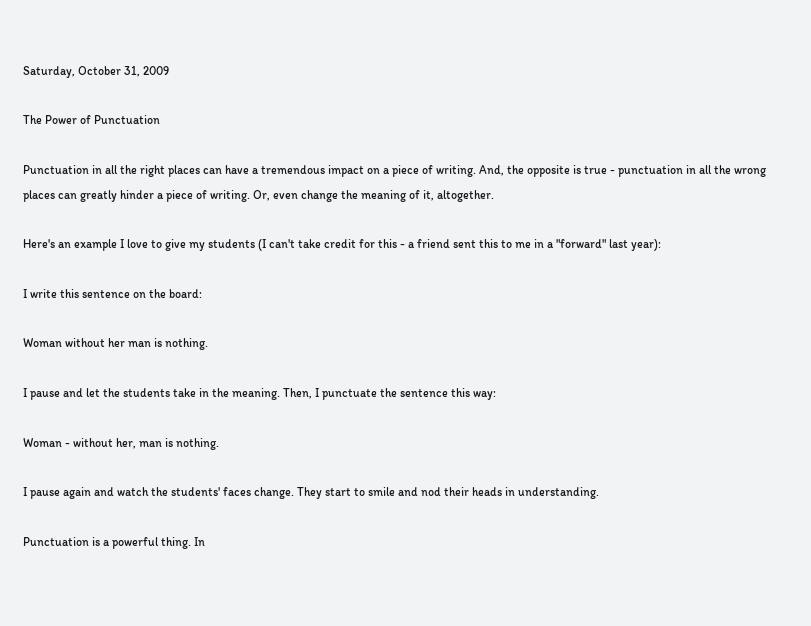Saturday, October 31, 2009

The Power of Punctuation

Punctuation in all the right places can have a tremendous impact on a piece of writing. And, the opposite is true - punctuation in all the wrong places can greatly hinder a piece of writing. Or, even change the meaning of it, altogether.

Here's an example I love to give my students (I can't take credit for this - a friend sent this to me in a "forward" last year):

I write this sentence on the board:

Woman without her man is nothing.

I pause and let the students take in the meaning. Then, I punctuate the sentence this way:

Woman - without her, man is nothing.

I pause again and watch the students' faces change. They start to smile and nod their heads in understanding.

Punctuation is a powerful thing. In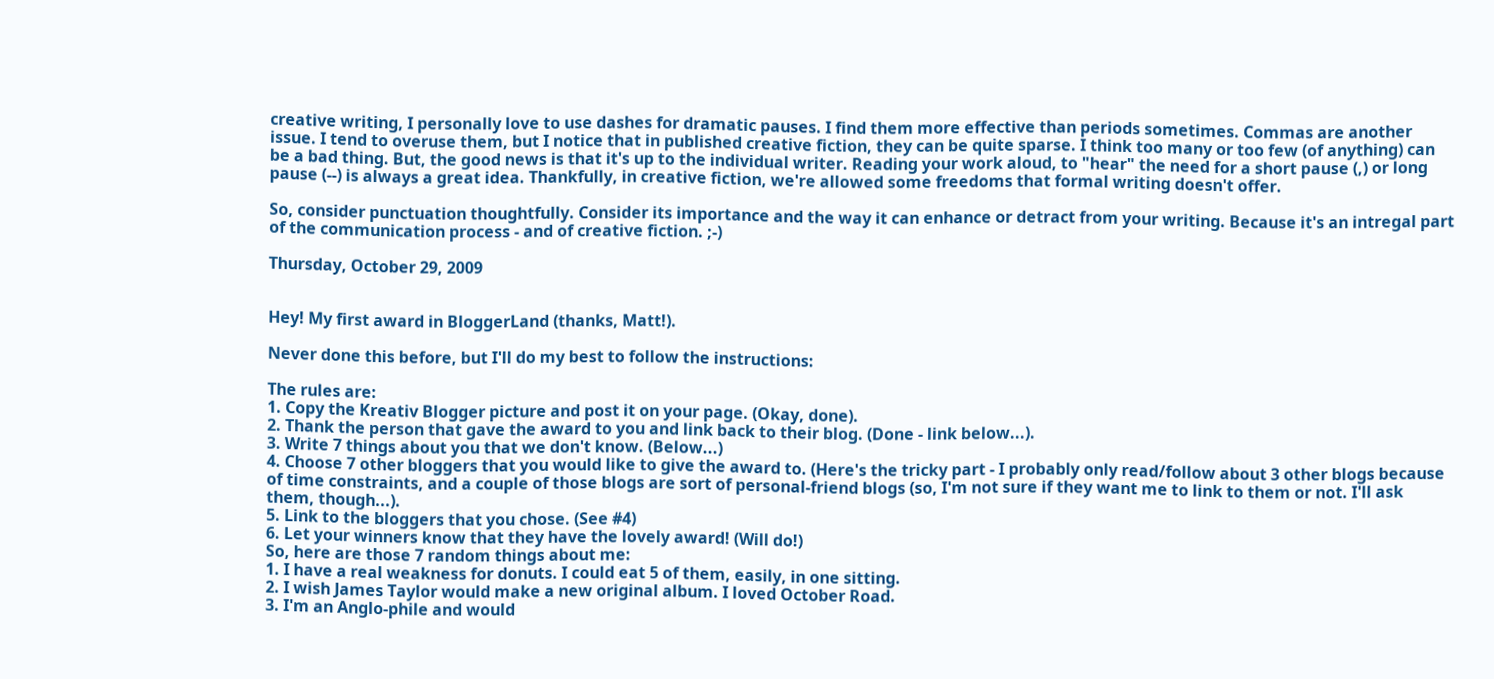creative writing, I personally love to use dashes for dramatic pauses. I find them more effective than periods sometimes. Commas are another issue. I tend to overuse them, but I notice that in published creative fiction, they can be quite sparse. I think too many or too few (of anything) can be a bad thing. But, the good news is that it's up to the individual writer. Reading your work aloud, to "hear" the need for a short pause (,) or long pause (--) is always a great idea. Thankfully, in creative fiction, we're allowed some freedoms that formal writing doesn't offer.

So, consider punctuation thoughtfully. Consider its importance and the way it can enhance or detract from your writing. Because it's an intregal part of the communication process - and of creative fiction. ;-)

Thursday, October 29, 2009


Hey! My first award in BloggerLand (thanks, Matt!).

Never done this before, but I'll do my best to follow the instructions:

The rules are:
1. Copy the Kreativ Blogger picture and post it on your page. (Okay, done).
2. Thank the person that gave the award to you and link back to their blog. (Done - link below...).
3. Write 7 things about you that we don't know. (Below...)
4. Choose 7 other bloggers that you would like to give the award to. (Here's the tricky part - I probably only read/follow about 3 other blogs because of time constraints, and a couple of those blogs are sort of personal-friend blogs (so, I'm not sure if they want me to link to them or not. I'll ask them, though...).
5. Link to the bloggers that you chose. (See #4)
6. Let your winners know that they have the lovely award! (Will do!)
So, here are those 7 random things about me:
1. I have a real weakness for donuts. I could eat 5 of them, easily, in one sitting.
2. I wish James Taylor would make a new original album. I loved October Road.
3. I'm an Anglo-phile and would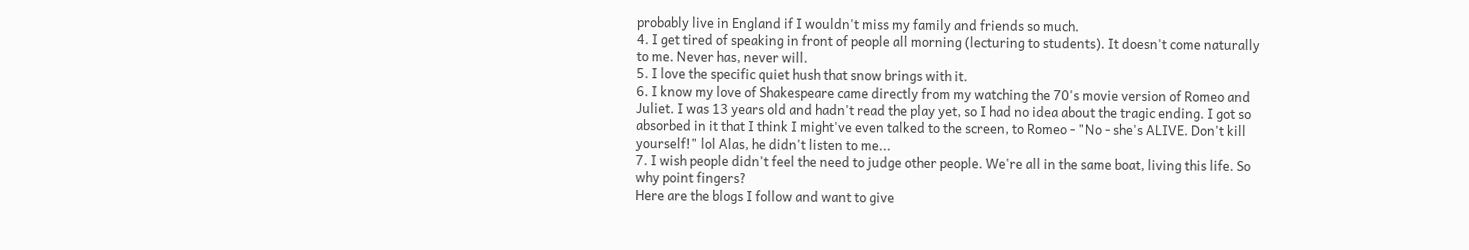probably live in England if I wouldn't miss my family and friends so much.
4. I get tired of speaking in front of people all morning (lecturing to students). It doesn't come naturally to me. Never has, never will.
5. I love the specific quiet hush that snow brings with it.
6. I know my love of Shakespeare came directly from my watching the 70's movie version of Romeo and Juliet. I was 13 years old and hadn't read the play yet, so I had no idea about the tragic ending. I got so absorbed in it that I think I might've even talked to the screen, to Romeo - "No - she's ALIVE. Don't kill yourself!" lol Alas, he didn't listen to me...
7. I wish people didn't feel the need to judge other people. We're all in the same boat, living this life. So why point fingers?
Here are the blogs I follow and want to give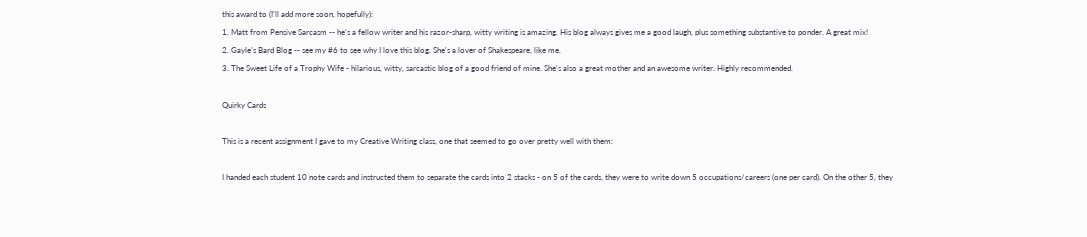this award to (I'll add more soon, hopefully):
1. Matt from Pensive Sarcasm -- he's a fellow writer and his razor-sharp, witty writing is amazing. His blog always gives me a good laugh, plus something substantive to ponder. A great mix!
2. Gayle's Bard Blog -- see my #6 to see why I love this blog. She's a lover of Shakespeare, like me.
3. The Sweet Life of a Trophy Wife - hilarious, witty, sarcastic blog of a good friend of mine. She's also a great mother and an awesome writer. Highly recommended.

Quirky Cards

This is a recent assignment I gave to my Creative Writing class, one that seemed to go over pretty well with them:

I handed each student 10 note cards and instructed them to separate the cards into 2 stacks - on 5 of the cards, they were to write down 5 occupations/careers (one per card). On the other 5, they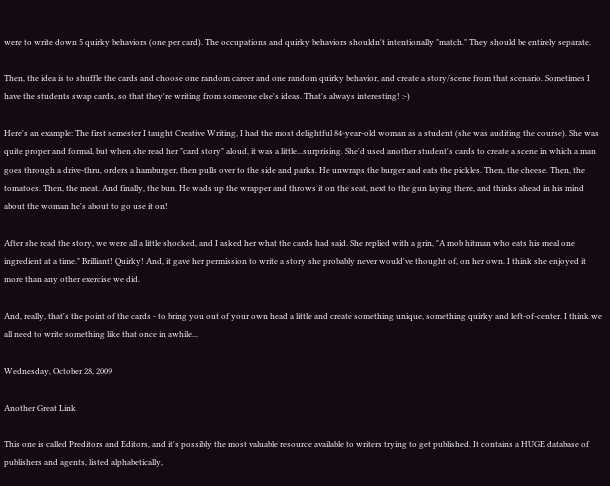were to write down 5 quirky behaviors (one per card). The occupations and quirky behaviors shouldn't intentionally "match." They should be entirely separate.

Then, the idea is to shuffle the cards and choose one random career and one random quirky behavior, and create a story/scene from that scenario. Sometimes I have the students swap cards, so that they're writing from someone else's ideas. That's always interesting! :-)

Here's an example: The first semester I taught Creative Writing, I had the most delightful 84-year-old woman as a student (she was auditing the course). She was quite proper and formal, but when she read her "card story" aloud, it was a little...surprising. She'd used another student's cards to create a scene in which a man goes through a drive-thru, orders a hamburger, then pulls over to the side and parks. He unwraps the burger and eats the pickles. Then, the cheese. Then, the tomatoes. Then, the meat. And finally, the bun. He wads up the wrapper and throws it on the seat, next to the gun laying there, and thinks ahead in his mind about the woman he's about to go use it on!

After she read the story, we were all a little shocked, and I asked her what the cards had said. She replied with a grin, "A mob hitman who eats his meal one ingredient at a time." Brilliant! Quirky! And, it gave her permission to write a story she probably never would've thought of, on her own. I think she enjoyed it more than any other exercise we did.

And, really, that's the point of the cards - to bring you out of your own head a little and create something unique, something quirky and left-of-center. I think we all need to write something like that once in awhile...

Wednesday, October 28, 2009

Another Great Link

This one is called Preditors and Editors, and it's possibly the most valuable resource available to writers trying to get published. It contains a HUGE database of publishers and agents, listed alphabetically,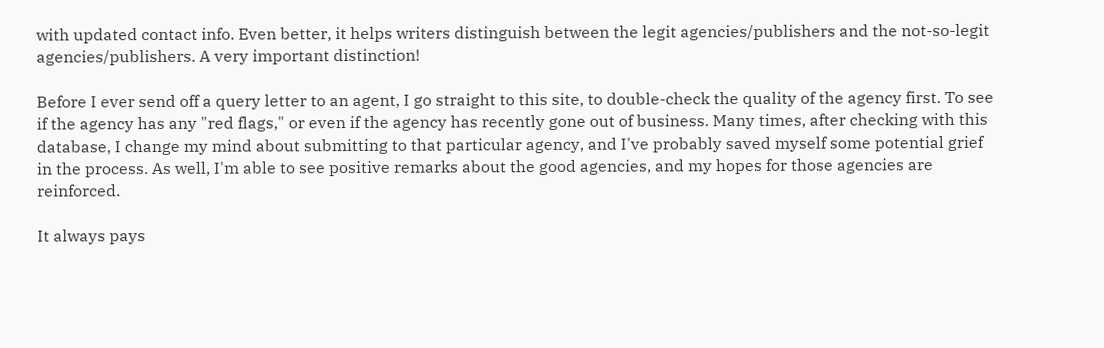with updated contact info. Even better, it helps writers distinguish between the legit agencies/publishers and the not-so-legit agencies/publishers. A very important distinction!

Before I ever send off a query letter to an agent, I go straight to this site, to double-check the quality of the agency first. To see if the agency has any "red flags," or even if the agency has recently gone out of business. Many times, after checking with this database, I change my mind about submitting to that particular agency, and I've probably saved myself some potential grief in the process. As well, I'm able to see positive remarks about the good agencies, and my hopes for those agencies are reinforced.

It always pays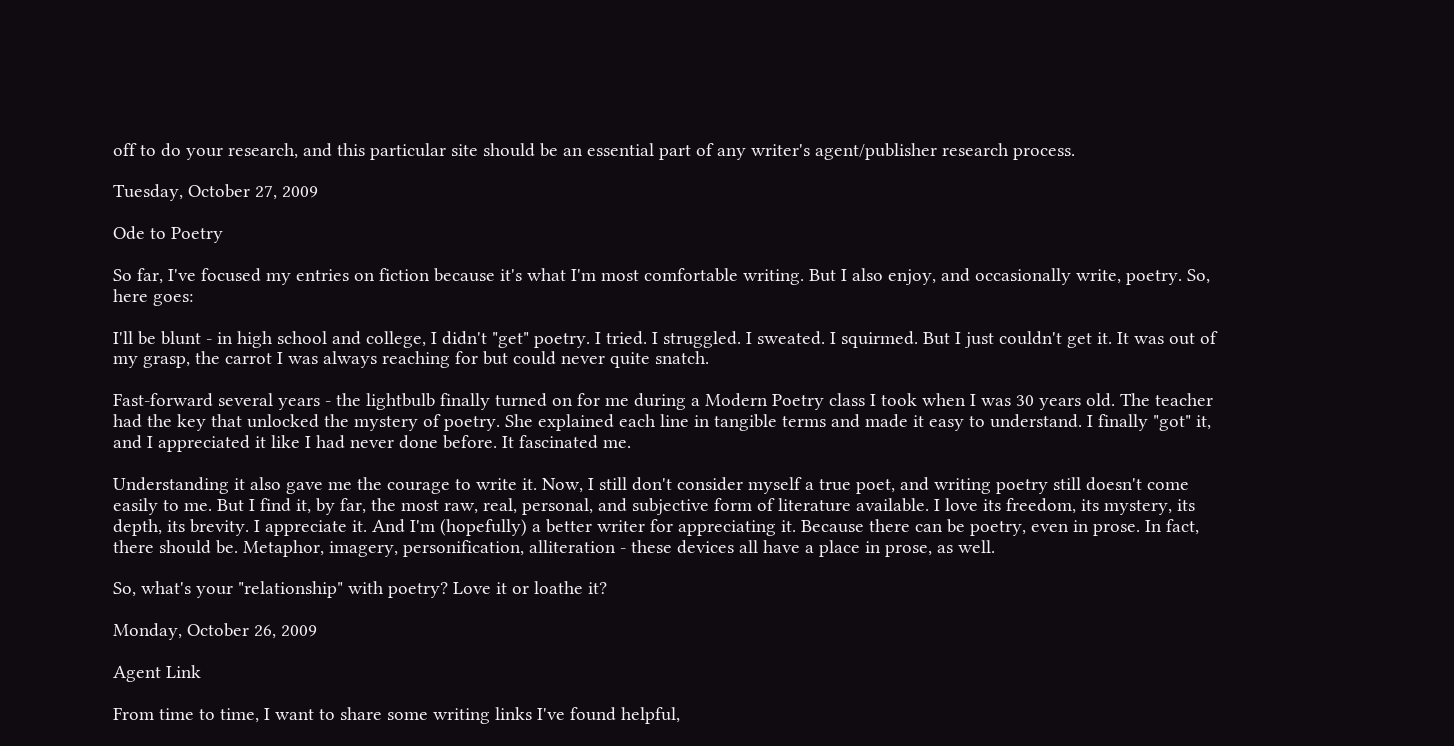off to do your research, and this particular site should be an essential part of any writer's agent/publisher research process.

Tuesday, October 27, 2009

Ode to Poetry

So far, I've focused my entries on fiction because it's what I'm most comfortable writing. But I also enjoy, and occasionally write, poetry. So, here goes:

I'll be blunt - in high school and college, I didn't "get" poetry. I tried. I struggled. I sweated. I squirmed. But I just couldn't get it. It was out of my grasp, the carrot I was always reaching for but could never quite snatch.

Fast-forward several years - the lightbulb finally turned on for me during a Modern Poetry class I took when I was 30 years old. The teacher had the key that unlocked the mystery of poetry. She explained each line in tangible terms and made it easy to understand. I finally "got" it, and I appreciated it like I had never done before. It fascinated me.

Understanding it also gave me the courage to write it. Now, I still don't consider myself a true poet, and writing poetry still doesn't come easily to me. But I find it, by far, the most raw, real, personal, and subjective form of literature available. I love its freedom, its mystery, its depth, its brevity. I appreciate it. And I'm (hopefully) a better writer for appreciating it. Because there can be poetry, even in prose. In fact, there should be. Metaphor, imagery, personification, alliteration - these devices all have a place in prose, as well.

So, what's your "relationship" with poetry? Love it or loathe it?

Monday, October 26, 2009

Agent Link

From time to time, I want to share some writing links I've found helpful,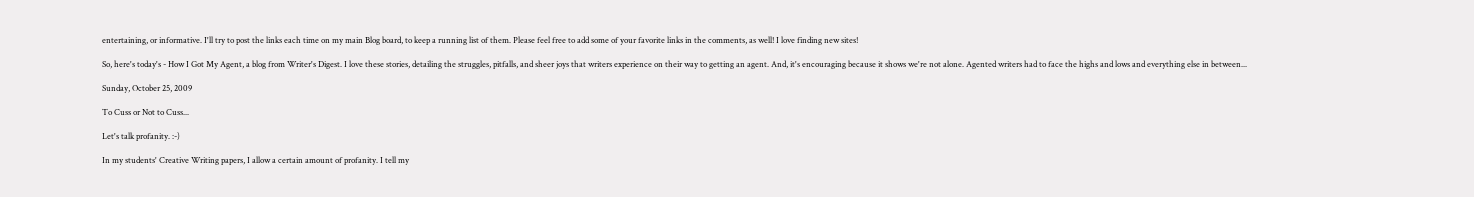entertaining, or informative. I'll try to post the links each time on my main Blog board, to keep a running list of them. Please feel free to add some of your favorite links in the comments, as well! I love finding new sites!

So, here's today's - How I Got My Agent, a blog from Writer's Digest. I love these stories, detailing the struggles, pitfalls, and sheer joys that writers experience on their way to getting an agent. And, it's encouraging because it shows we're not alone. Agented writers had to face the highs and lows and everything else in between...

Sunday, October 25, 2009

To Cuss or Not to Cuss...

Let's talk profanity. :-)

In my students' Creative Writing papers, I allow a certain amount of profanity. I tell my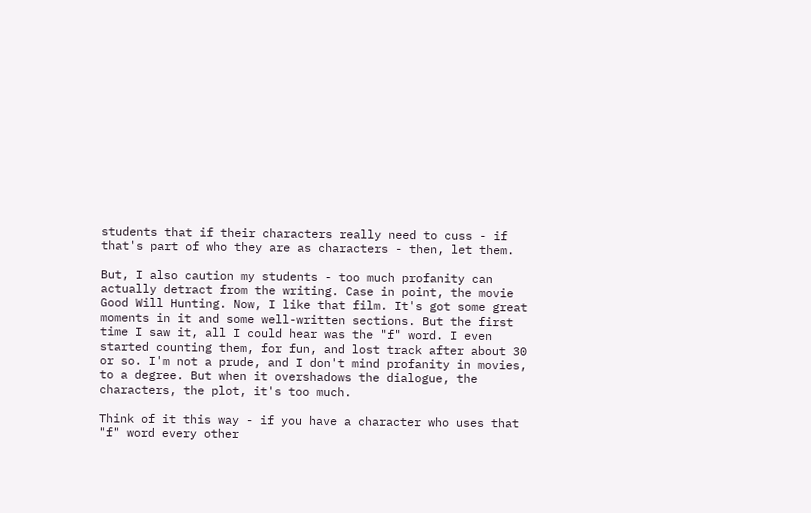students that if their characters really need to cuss - if that's part of who they are as characters - then, let them.

But, I also caution my students - too much profanity can actually detract from the writing. Case in point, the movie Good Will Hunting. Now, I like that film. It's got some great moments in it and some well-written sections. But the first time I saw it, all I could hear was the "f" word. I even started counting them, for fun, and lost track after about 30 or so. I'm not a prude, and I don't mind profanity in movies, to a degree. But when it overshadows the dialogue, the characters, the plot, it's too much.

Think of it this way - if you have a character who uses that "f" word every other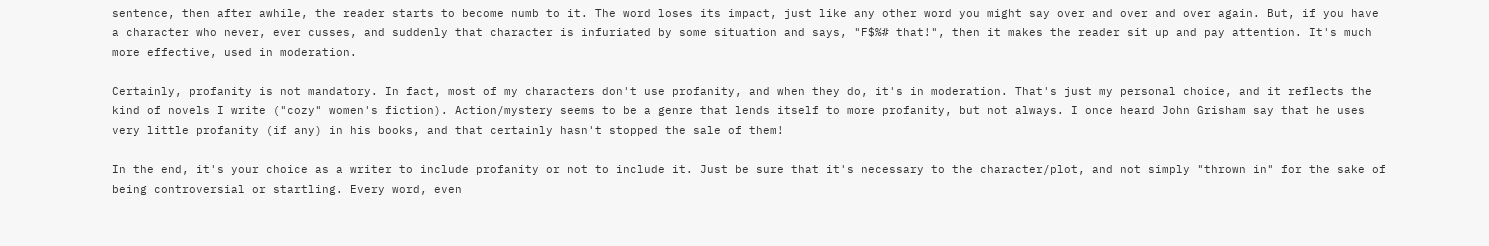sentence, then after awhile, the reader starts to become numb to it. The word loses its impact, just like any other word you might say over and over and over again. But, if you have a character who never, ever cusses, and suddenly that character is infuriated by some situation and says, "F$%# that!", then it makes the reader sit up and pay attention. It's much more effective, used in moderation.

Certainly, profanity is not mandatory. In fact, most of my characters don't use profanity, and when they do, it's in moderation. That's just my personal choice, and it reflects the kind of novels I write ("cozy" women's fiction). Action/mystery seems to be a genre that lends itself to more profanity, but not always. I once heard John Grisham say that he uses very little profanity (if any) in his books, and that certainly hasn't stopped the sale of them!

In the end, it's your choice as a writer to include profanity or not to include it. Just be sure that it's necessary to the character/plot, and not simply "thrown in" for the sake of being controversial or startling. Every word, even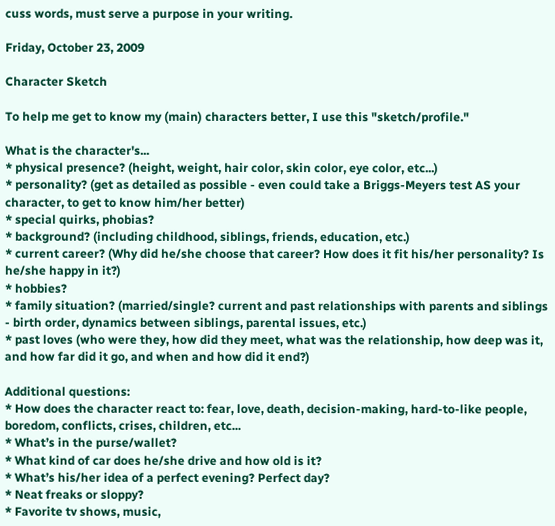cuss words, must serve a purpose in your writing.

Friday, October 23, 2009

Character Sketch

To help me get to know my (main) characters better, I use this "sketch/profile."

What is the character's...
* physical presence? (height, weight, hair color, skin color, eye color, etc...)
* personality? (get as detailed as possible - even could take a Briggs-Meyers test AS your character, to get to know him/her better)
* special quirks, phobias?
* background? (including childhood, siblings, friends, education, etc.)
* current career? (Why did he/she choose that career? How does it fit his/her personality? Is he/she happy in it?)
* hobbies?
* family situation? (married/single? current and past relationships with parents and siblings - birth order, dynamics between siblings, parental issues, etc.)
* past loves (who were they, how did they meet, what was the relationship, how deep was it, and how far did it go, and when and how did it end?)

Additional questions:
* How does the character react to: fear, love, death, decision-making, hard-to-like people, boredom, conflicts, crises, children, etc...
* What’s in the purse/wallet?
* What kind of car does he/she drive and how old is it?
* What’s his/her idea of a perfect evening? Perfect day?
* Neat freaks or sloppy?
* Favorite tv shows, music,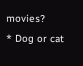movies?
* Dog or cat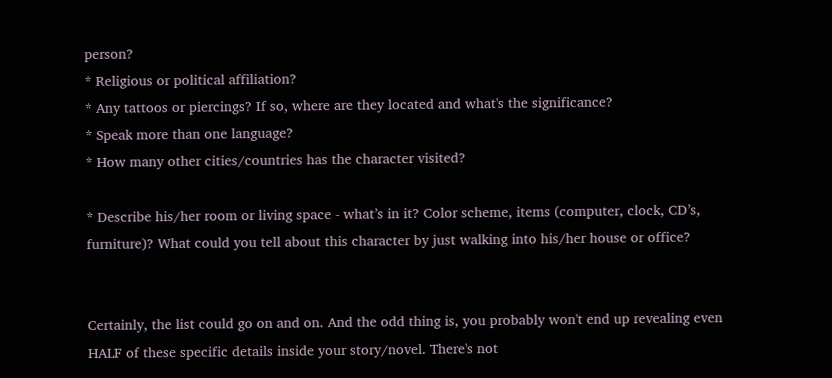person?
* Religious or political affiliation?
* Any tattoos or piercings? If so, where are they located and what's the significance?
* Speak more than one language?
* How many other cities/countries has the character visited?

* Describe his/her room or living space - what’s in it? Color scheme, items (computer, clock, CD’s, furniture)? What could you tell about this character by just walking into his/her house or office?


Certainly, the list could go on and on. And the odd thing is, you probably won't end up revealing even HALF of these specific details inside your story/novel. There's not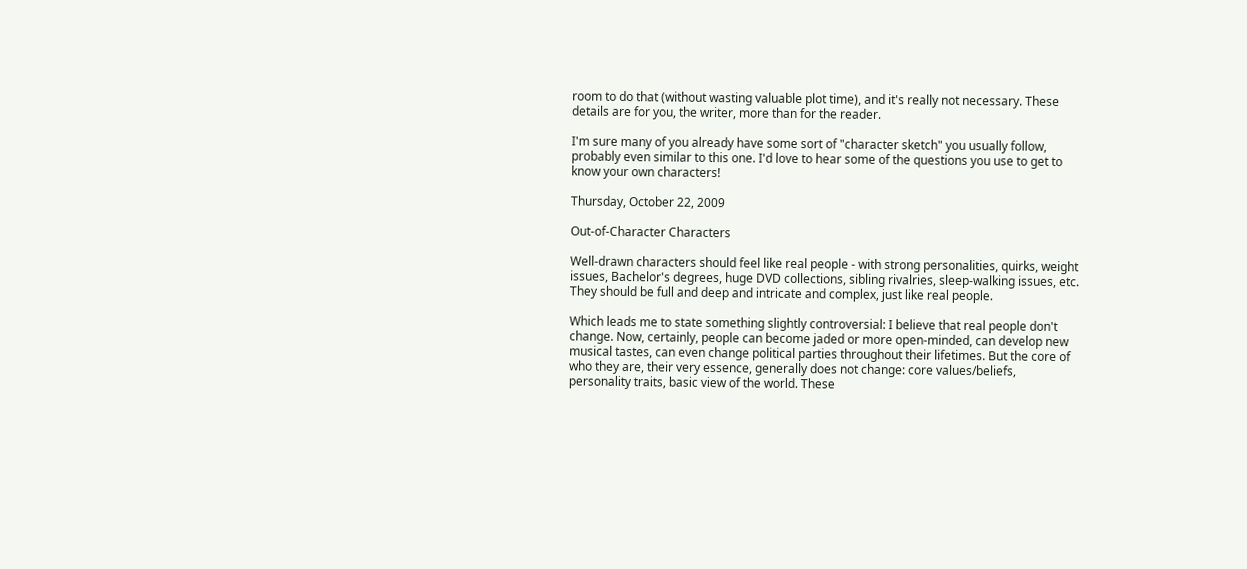room to do that (without wasting valuable plot time), and it's really not necessary. These details are for you, the writer, more than for the reader.

I'm sure many of you already have some sort of "character sketch" you usually follow, probably even similar to this one. I'd love to hear some of the questions you use to get to know your own characters!

Thursday, October 22, 2009

Out-of-Character Characters

Well-drawn characters should feel like real people - with strong personalities, quirks, weight issues, Bachelor's degrees, huge DVD collections, sibling rivalries, sleep-walking issues, etc. They should be full and deep and intricate and complex, just like real people.

Which leads me to state something slightly controversial: I believe that real people don't change. Now, certainly, people can become jaded or more open-minded, can develop new musical tastes, can even change political parties throughout their lifetimes. But the core of who they are, their very essence, generally does not change: core values/beliefs, personality traits, basic view of the world. These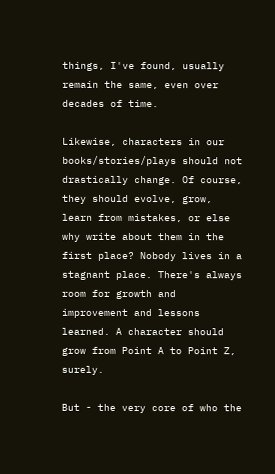things, I've found, usually remain the same, even over decades of time.

Likewise, characters in our books/stories/plays should not drastically change. Of course, they should evolve, grow, learn from mistakes, or else why write about them in the first place? Nobody lives in a stagnant place. There's always room for growth and improvement and lessons learned. A character should grow from Point A to Point Z, surely.

But - the very core of who the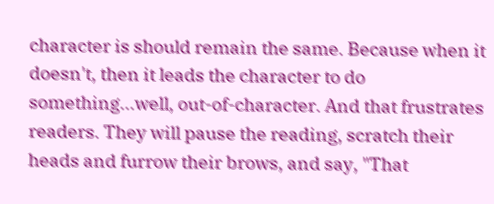character is should remain the same. Because when it doesn't, then it leads the character to do something...well, out-of-character. And that frustrates readers. They will pause the reading, scratch their heads and furrow their brows, and say, "That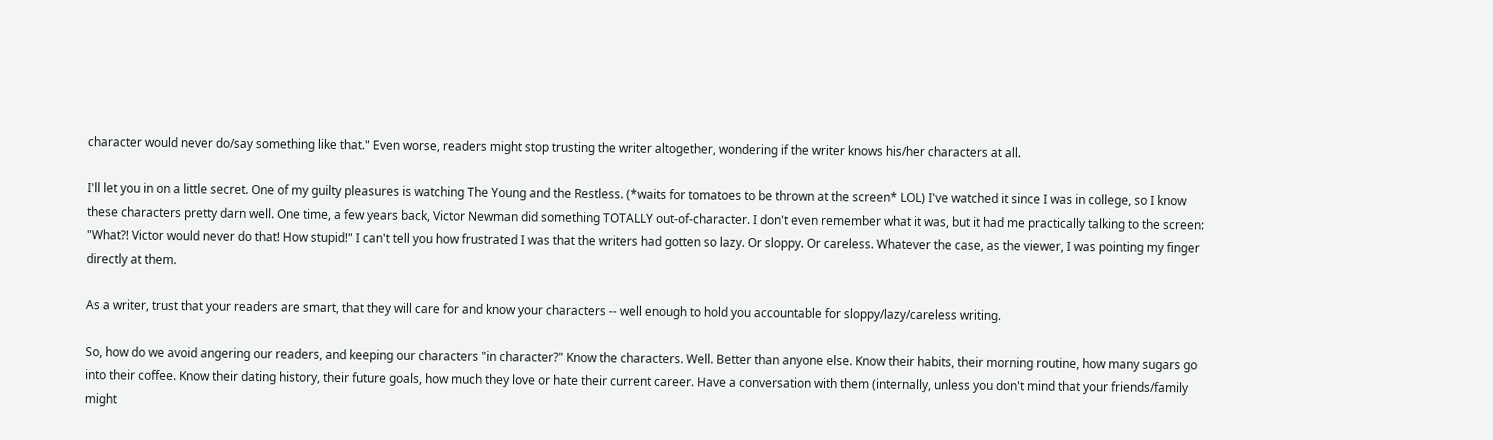character would never do/say something like that." Even worse, readers might stop trusting the writer altogether, wondering if the writer knows his/her characters at all.

I'll let you in on a little secret. One of my guilty pleasures is watching The Young and the Restless. (*waits for tomatoes to be thrown at the screen* LOL) I've watched it since I was in college, so I know these characters pretty darn well. One time, a few years back, Victor Newman did something TOTALLY out-of-character. I don't even remember what it was, but it had me practically talking to the screen: "What?! Victor would never do that! How stupid!" I can't tell you how frustrated I was that the writers had gotten so lazy. Or sloppy. Or careless. Whatever the case, as the viewer, I was pointing my finger directly at them.

As a writer, trust that your readers are smart, that they will care for and know your characters -- well enough to hold you accountable for sloppy/lazy/careless writing.

So, how do we avoid angering our readers, and keeping our characters "in character?" Know the characters. Well. Better than anyone else. Know their habits, their morning routine, how many sugars go into their coffee. Know their dating history, their future goals, how much they love or hate their current career. Have a conversation with them (internally, unless you don't mind that your friends/family might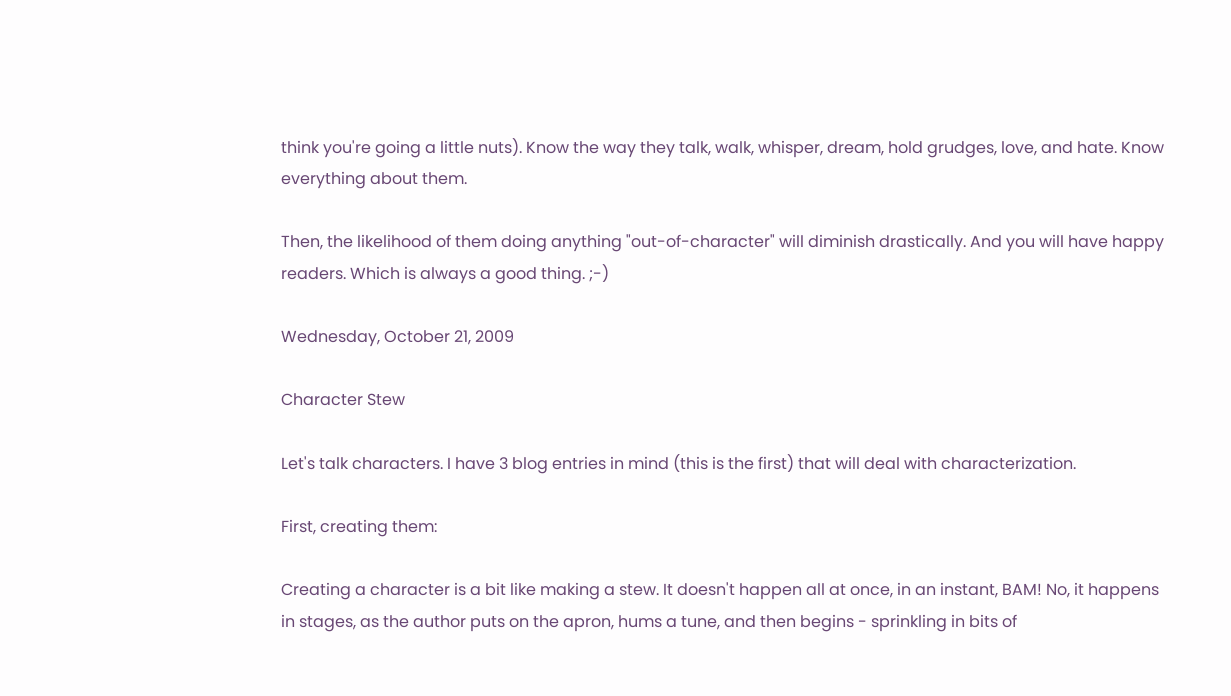think you're going a little nuts). Know the way they talk, walk, whisper, dream, hold grudges, love, and hate. Know everything about them.

Then, the likelihood of them doing anything "out-of-character" will diminish drastically. And you will have happy readers. Which is always a good thing. ;-)

Wednesday, October 21, 2009

Character Stew

Let's talk characters. I have 3 blog entries in mind (this is the first) that will deal with characterization.

First, creating them:

Creating a character is a bit like making a stew. It doesn't happen all at once, in an instant, BAM! No, it happens in stages, as the author puts on the apron, hums a tune, and then begins - sprinkling in bits of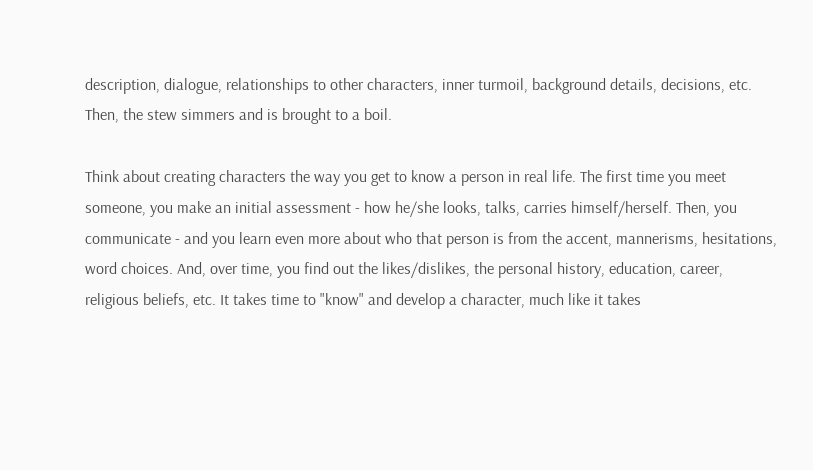description, dialogue, relationships to other characters, inner turmoil, background details, decisions, etc. Then, the stew simmers and is brought to a boil.

Think about creating characters the way you get to know a person in real life. The first time you meet someone, you make an initial assessment - how he/she looks, talks, carries himself/herself. Then, you communicate - and you learn even more about who that person is from the accent, mannerisms, hesitations, word choices. And, over time, you find out the likes/dislikes, the personal history, education, career, religious beliefs, etc. It takes time to "know" and develop a character, much like it takes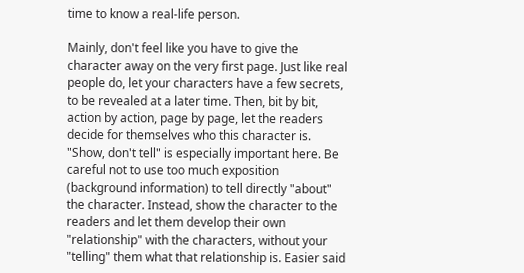time to know a real-life person.

Mainly, don't feel like you have to give the character away on the very first page. Just like real people do, let your characters have a few secrets, to be revealed at a later time. Then, bit by bit, action by action, page by page, let the readers decide for themselves who this character is. "Show, don't tell" is especially important here. Be careful not to use too much exposition (background information) to tell directly "about" the character. Instead, show the character to the readers and let them develop their own "relationship" with the characters, without your "telling" them what that relationship is. Easier said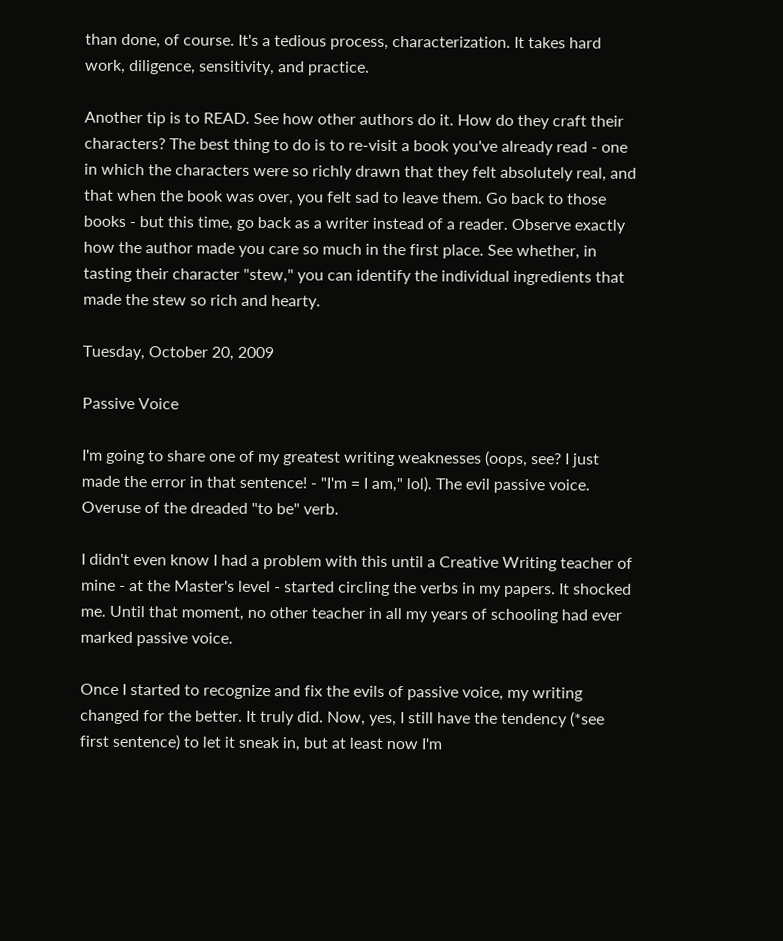than done, of course. It's a tedious process, characterization. It takes hard work, diligence, sensitivity, and practice.

Another tip is to READ. See how other authors do it. How do they craft their characters? The best thing to do is to re-visit a book you've already read - one in which the characters were so richly drawn that they felt absolutely real, and that when the book was over, you felt sad to leave them. Go back to those books - but this time, go back as a writer instead of a reader. Observe exactly how the author made you care so much in the first place. See whether, in tasting their character "stew," you can identify the individual ingredients that made the stew so rich and hearty.

Tuesday, October 20, 2009

Passive Voice

I'm going to share one of my greatest writing weaknesses (oops, see? I just made the error in that sentence! - "I'm = I am," lol). The evil passive voice. Overuse of the dreaded "to be" verb.

I didn't even know I had a problem with this until a Creative Writing teacher of mine - at the Master's level - started circling the verbs in my papers. It shocked me. Until that moment, no other teacher in all my years of schooling had ever marked passive voice.

Once I started to recognize and fix the evils of passive voice, my writing changed for the better. It truly did. Now, yes, I still have the tendency (*see first sentence) to let it sneak in, but at least now I'm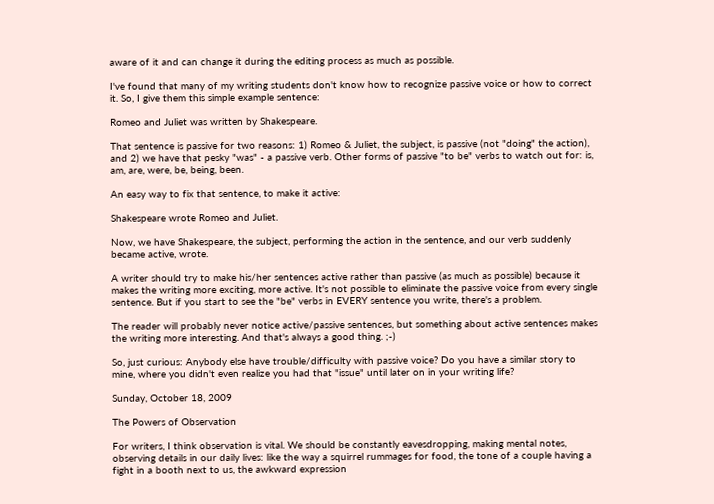aware of it and can change it during the editing process as much as possible.

I've found that many of my writing students don't know how to recognize passive voice or how to correct it. So, I give them this simple example sentence:

Romeo and Juliet was written by Shakespeare.

That sentence is passive for two reasons: 1) Romeo & Juliet, the subject, is passive (not "doing" the action), and 2) we have that pesky "was" - a passive verb. Other forms of passive "to be" verbs to watch out for: is, am, are, were, be, being, been.

An easy way to fix that sentence, to make it active:

Shakespeare wrote Romeo and Juliet.

Now, we have Shakespeare, the subject, performing the action in the sentence, and our verb suddenly became active, wrote.

A writer should try to make his/her sentences active rather than passive (as much as possible) because it makes the writing more exciting, more active. It's not possible to eliminate the passive voice from every single sentence. But if you start to see the "be" verbs in EVERY sentence you write, there's a problem.

The reader will probably never notice active/passive sentences, but something about active sentences makes the writing more interesting. And that's always a good thing. ;-)

So, just curious: Anybody else have trouble/difficulty with passive voice? Do you have a similar story to mine, where you didn't even realize you had that "issue" until later on in your writing life?

Sunday, October 18, 2009

The Powers of Observation

For writers, I think observation is vital. We should be constantly eavesdropping, making mental notes, observing details in our daily lives: like the way a squirrel rummages for food, the tone of a couple having a fight in a booth next to us, the awkward expression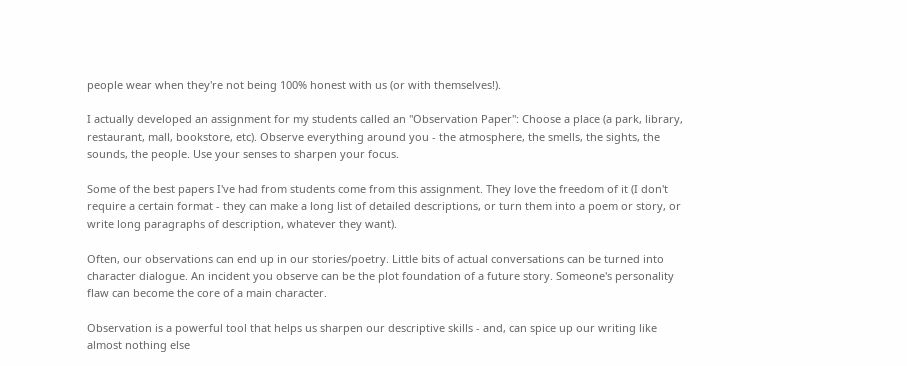people wear when they're not being 100% honest with us (or with themselves!).

I actually developed an assignment for my students called an "Observation Paper": Choose a place (a park, library, restaurant, mall, bookstore, etc). Observe everything around you - the atmosphere, the smells, the sights, the sounds, the people. Use your senses to sharpen your focus.

Some of the best papers I've had from students come from this assignment. They love the freedom of it (I don't require a certain format - they can make a long list of detailed descriptions, or turn them into a poem or story, or write long paragraphs of description, whatever they want).

Often, our observations can end up in our stories/poetry. Little bits of actual conversations can be turned into character dialogue. An incident you observe can be the plot foundation of a future story. Someone's personality flaw can become the core of a main character.

Observation is a powerful tool that helps us sharpen our descriptive skills - and, can spice up our writing like almost nothing else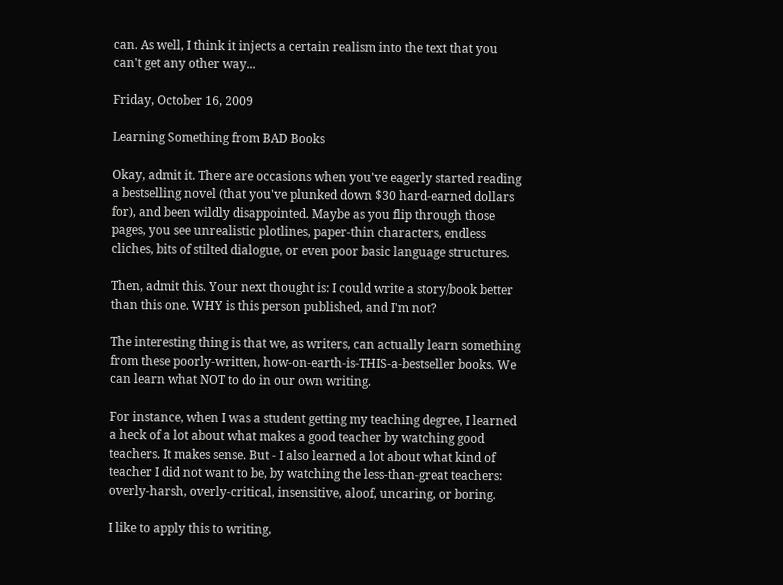can. As well, I think it injects a certain realism into the text that you can't get any other way...

Friday, October 16, 2009

Learning Something from BAD Books

Okay, admit it. There are occasions when you've eagerly started reading a bestselling novel (that you've plunked down $30 hard-earned dollars for), and been wildly disappointed. Maybe as you flip through those pages, you see unrealistic plotlines, paper-thin characters, endless cliches, bits of stilted dialogue, or even poor basic language structures.

Then, admit this. Your next thought is: I could write a story/book better than this one. WHY is this person published, and I'm not?

The interesting thing is that we, as writers, can actually learn something from these poorly-written, how-on-earth-is-THIS-a-bestseller books. We can learn what NOT to do in our own writing.

For instance, when I was a student getting my teaching degree, I learned a heck of a lot about what makes a good teacher by watching good teachers. It makes sense. But - I also learned a lot about what kind of teacher I did not want to be, by watching the less-than-great teachers: overly-harsh, overly-critical, insensitive, aloof, uncaring, or boring.

I like to apply this to writing,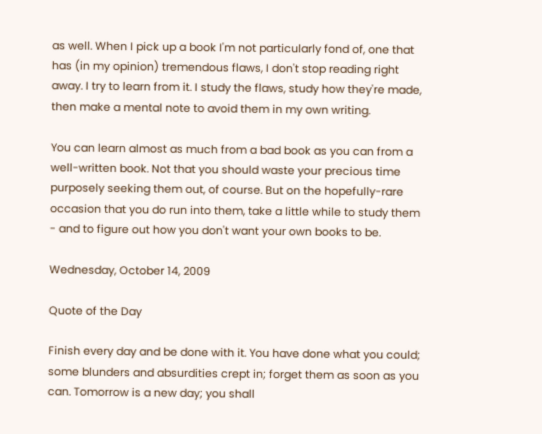as well. When I pick up a book I'm not particularly fond of, one that has (in my opinion) tremendous flaws, I don't stop reading right away. I try to learn from it. I study the flaws, study how they're made, then make a mental note to avoid them in my own writing.

You can learn almost as much from a bad book as you can from a well-written book. Not that you should waste your precious time purposely seeking them out, of course. But on the hopefully-rare occasion that you do run into them, take a little while to study them - and to figure out how you don't want your own books to be.

Wednesday, October 14, 2009

Quote of the Day

Finish every day and be done with it. You have done what you could; some blunders and absurdities crept in; forget them as soon as you can. Tomorrow is a new day; you shall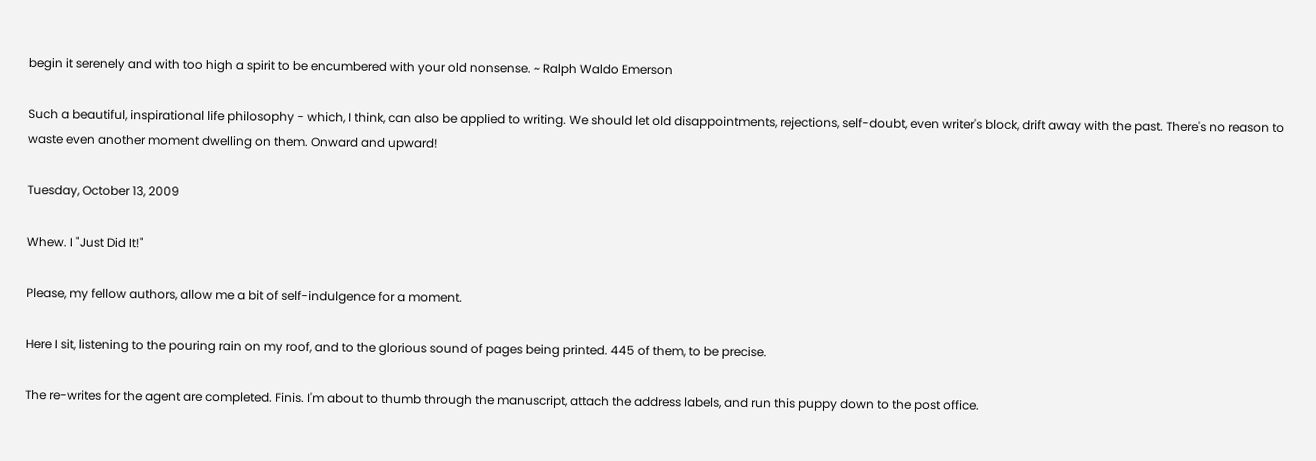begin it serenely and with too high a spirit to be encumbered with your old nonsense. ~ Ralph Waldo Emerson

Such a beautiful, inspirational life philosophy - which, I think, can also be applied to writing. We should let old disappointments, rejections, self-doubt, even writer's block, drift away with the past. There's no reason to waste even another moment dwelling on them. Onward and upward!

Tuesday, October 13, 2009

Whew. I "Just Did It!"

Please, my fellow authors, allow me a bit of self-indulgence for a moment.

Here I sit, listening to the pouring rain on my roof, and to the glorious sound of pages being printed. 445 of them, to be precise.

The re-writes for the agent are completed. Finis. I'm about to thumb through the manuscript, attach the address labels, and run this puppy down to the post office.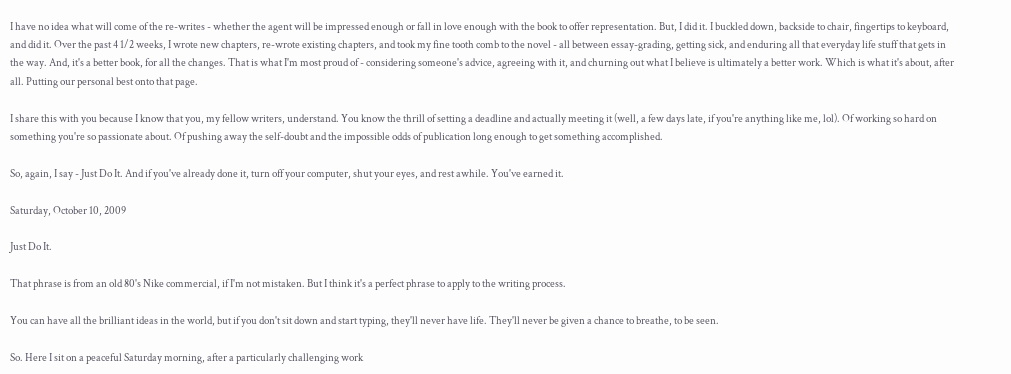I have no idea what will come of the re-writes - whether the agent will be impressed enough or fall in love enough with the book to offer representation. But, I did it. I buckled down, backside to chair, fingertips to keyboard, and did it. Over the past 4 1/2 weeks, I wrote new chapters, re-wrote existing chapters, and took my fine tooth comb to the novel - all between essay-grading, getting sick, and enduring all that everyday life stuff that gets in the way. And, it's a better book, for all the changes. That is what I'm most proud of - considering someone's advice, agreeing with it, and churning out what I believe is ultimately a better work. Which is what it's about, after all. Putting our personal best onto that page.

I share this with you because I know that you, my fellow writers, understand. You know the thrill of setting a deadline and actually meeting it (well, a few days late, if you're anything like me, lol). Of working so hard on something you're so passionate about. Of pushing away the self-doubt and the impossible odds of publication long enough to get something accomplished.

So, again, I say - Just Do It. And if you've already done it, turn off your computer, shut your eyes, and rest awhile. You've earned it.

Saturday, October 10, 2009

Just Do It.

That phrase is from an old 80's Nike commercial, if I'm not mistaken. But I think it's a perfect phrase to apply to the writing process.

You can have all the brilliant ideas in the world, but if you don't sit down and start typing, they'll never have life. They'll never be given a chance to breathe, to be seen.

So. Here I sit on a peaceful Saturday morning, after a particularly challenging work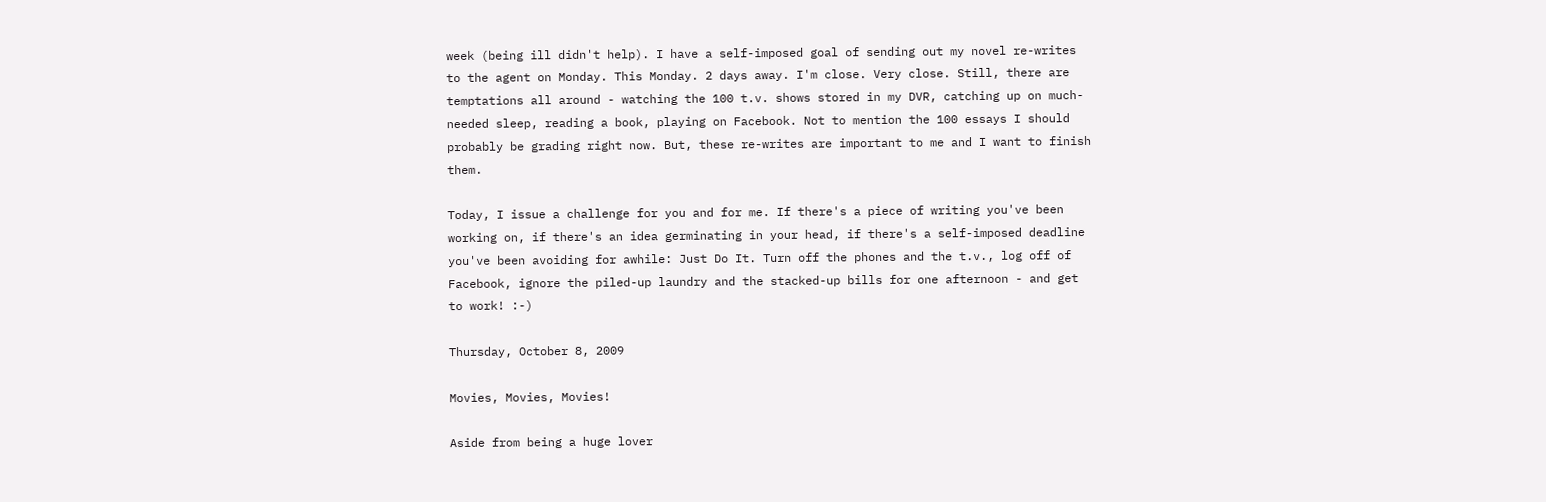week (being ill didn't help). I have a self-imposed goal of sending out my novel re-writes to the agent on Monday. This Monday. 2 days away. I'm close. Very close. Still, there are temptations all around - watching the 100 t.v. shows stored in my DVR, catching up on much-needed sleep, reading a book, playing on Facebook. Not to mention the 100 essays I should probably be grading right now. But, these re-writes are important to me and I want to finish them.

Today, I issue a challenge for you and for me. If there's a piece of writing you've been working on, if there's an idea germinating in your head, if there's a self-imposed deadline you've been avoiding for awhile: Just Do It. Turn off the phones and the t.v., log off of Facebook, ignore the piled-up laundry and the stacked-up bills for one afternoon - and get to work! :-)

Thursday, October 8, 2009

Movies, Movies, Movies!

Aside from being a huge lover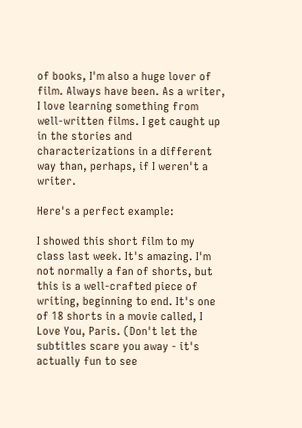of books, I'm also a huge lover of film. Always have been. As a writer, I love learning something from well-written films. I get caught up in the stories and characterizations in a different way than, perhaps, if I weren't a writer.

Here's a perfect example:

I showed this short film to my class last week. It's amazing. I'm not normally a fan of shorts, but this is a well-crafted piece of writing, beginning to end. It's one of 18 shorts in a movie called, I Love You, Paris. (Don't let the subtitles scare you away - it's actually fun to see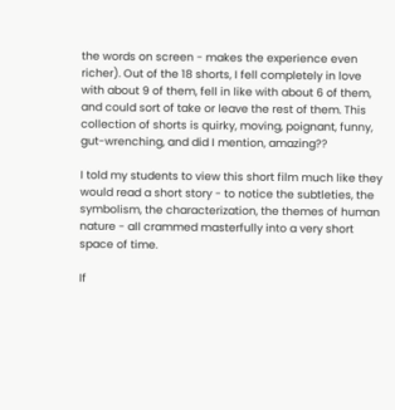the words on screen - makes the experience even richer). Out of the 18 shorts, I fell completely in love with about 9 of them, fell in like with about 6 of them, and could sort of take or leave the rest of them. This collection of shorts is quirky, moving, poignant, funny, gut-wrenching, and did I mention, amazing??

I told my students to view this short film much like they would read a short story - to notice the subtleties, the symbolism, the characterization, the themes of human nature - all crammed masterfully into a very short space of time.

If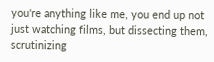you're anything like me, you end up not just watching films, but dissecting them, scrutinizing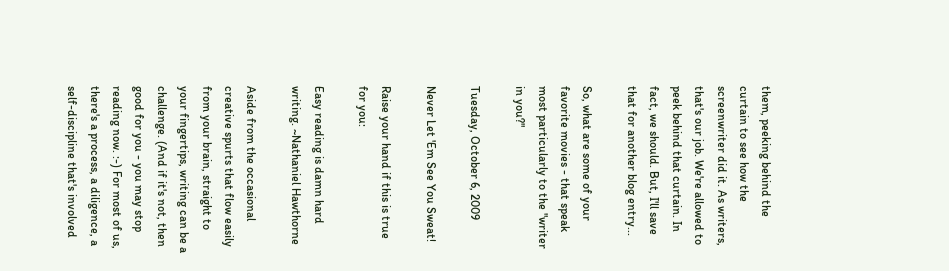them, peeking behind the curtain to see how the screenwriter did it. As writers, that's our job. We're allowed to peek behind that curtain. In fact, we should. But, I'll save that for another blog entry...

So, what are some of your favorite movies - that speak most particularly to the "writer in you?"

Tuesday, October 6, 2009

Never Let 'Em See You Sweat!

Raise your hand if this is true for you:

Easy reading is damn hard writing. ~Nathaniel Hawthorne

Aside from the occasional creative spurts that flow easily from your brain, straight to your fingertips, writing can be a challenge. (And if it's not, then good for you - you may stop reading now. :-) For most of us, there's a process, a diligence, a self-discipline that's involved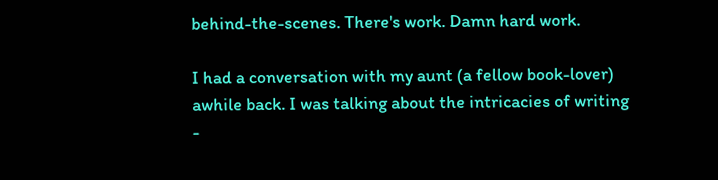behind-the-scenes. There's work. Damn hard work.

I had a conversation with my aunt (a fellow book-lover) awhile back. I was talking about the intricacies of writing -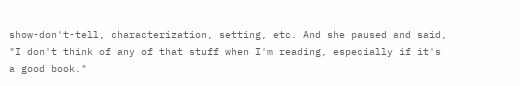show-don't-tell, characterization, setting, etc. And she paused and said, "I don't think of any of that stuff when I'm reading, especially if it's a good book."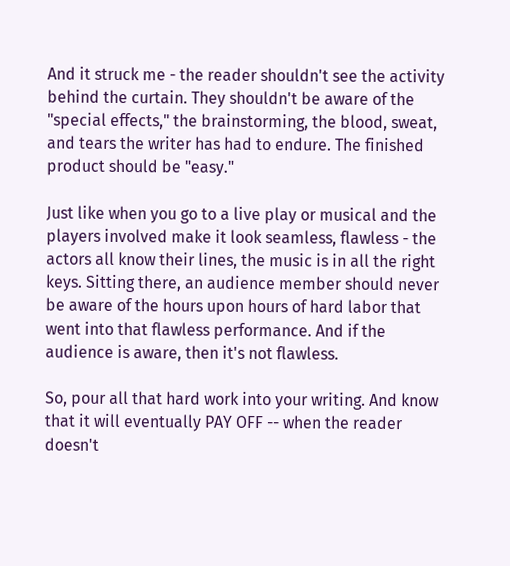And it struck me - the reader shouldn't see the activity behind the curtain. They shouldn't be aware of the "special effects," the brainstorming, the blood, sweat, and tears the writer has had to endure. The finished product should be "easy."

Just like when you go to a live play or musical and the players involved make it look seamless, flawless - the actors all know their lines, the music is in all the right keys. Sitting there, an audience member should never be aware of the hours upon hours of hard labor that went into that flawless performance. And if the audience is aware, then it's not flawless.

So, pour all that hard work into your writing. And know that it will eventually PAY OFF -- when the reader doesn't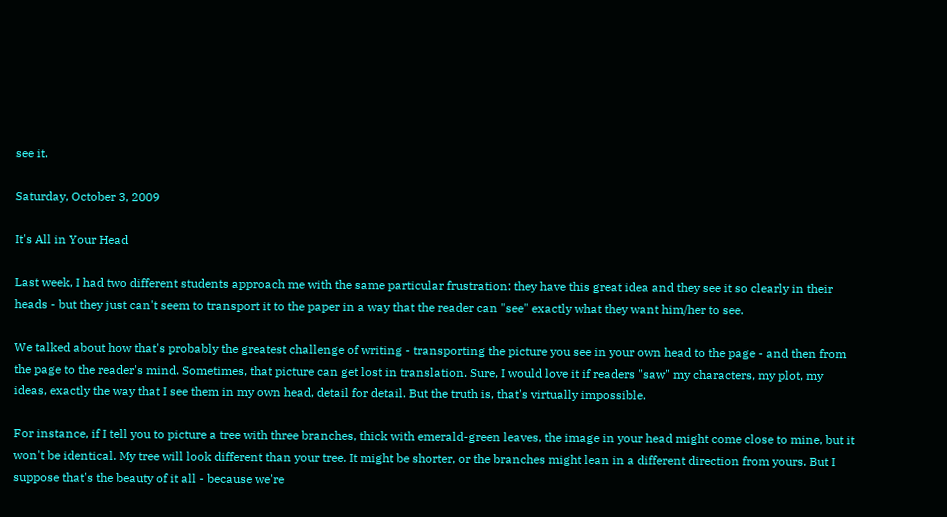see it.

Saturday, October 3, 2009

It's All in Your Head

Last week, I had two different students approach me with the same particular frustration: they have this great idea and they see it so clearly in their heads - but they just can't seem to transport it to the paper in a way that the reader can "see" exactly what they want him/her to see.

We talked about how that's probably the greatest challenge of writing - transporting the picture you see in your own head to the page - and then from the page to the reader's mind. Sometimes, that picture can get lost in translation. Sure, I would love it if readers "saw" my characters, my plot, my ideas, exactly the way that I see them in my own head, detail for detail. But the truth is, that's virtually impossible.

For instance, if I tell you to picture a tree with three branches, thick with emerald-green leaves, the image in your head might come close to mine, but it won't be identical. My tree will look different than your tree. It might be shorter, or the branches might lean in a different direction from yours. But I suppose that's the beauty of it all - because we're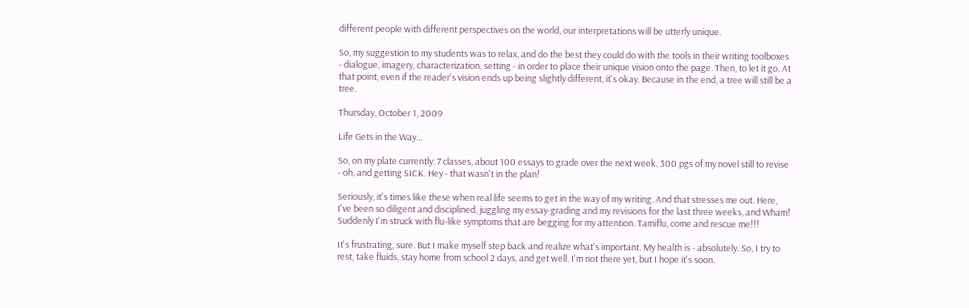different people with different perspectives on the world, our interpretations will be utterly unique.

So, my suggestion to my students was to relax, and do the best they could do with the tools in their writing toolboxes - dialogue, imagery, characterization, setting - in order to place their unique vision onto the page. Then, to let it go. At that point, even if the reader's vision ends up being slightly different, it's okay. Because in the end, a tree will still be a tree.

Thursday, October 1, 2009

Life Gets in the Way...

So, on my plate currently: 7 classes, about 100 essays to grade over the next week, 300 pgs of my novel still to revise - oh, and getting SICK. Hey - that wasn't in the plan!

Seriously, it's times like these when real life seems to get in the way of my writing. And that stresses me out. Here, I've been so diligent and disciplined, juggling my essay-grading and my revisions for the last three weeks, and Wham! Suddenly I'm struck with flu-like symptoms that are begging for my attention. Tamiflu, come and rescue me!!!

It's frustrating, sure. But I make myself step back and realize what's important. My health is - absolutely. So, I try to rest, take fluids, stay home from school 2 days, and get well. I'm not there yet, but I hope it's soon.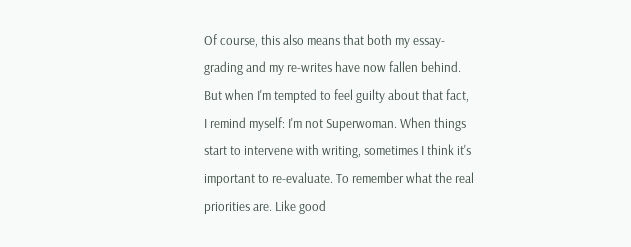Of course, this also means that both my essay-grading and my re-writes have now fallen behind. But when I'm tempted to feel guilty about that fact, I remind myself: I'm not Superwoman. When things start to intervene with writing, sometimes I think it's important to re-evaluate. To remember what the real priorities are. Like good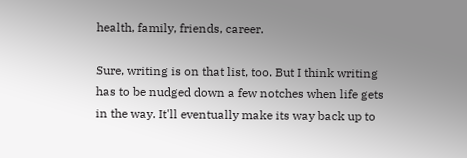health, family, friends, career.

Sure, writing is on that list, too. But I think writing has to be nudged down a few notches when life gets in the way. It'll eventually make its way back up to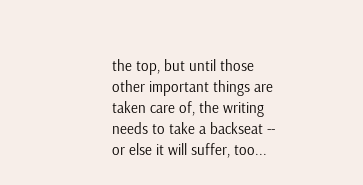the top, but until those other important things are taken care of, the writing needs to take a backseat -- or else it will suffer, too...